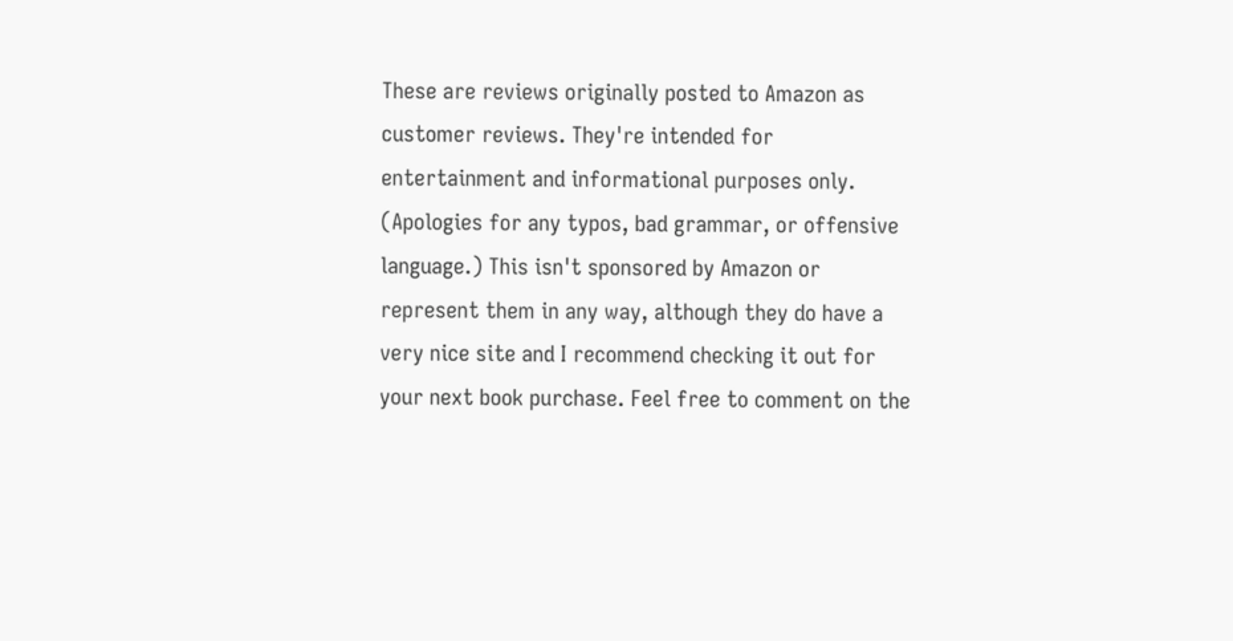These are reviews originally posted to Amazon as customer reviews. They're intended for entertainment and informational purposes only. (Apologies for any typos, bad grammar, or offensive language.) This isn't sponsored by Amazon or represent them in any way, although they do have a very nice site and I recommend checking it out for your next book purchase. Feel free to comment on the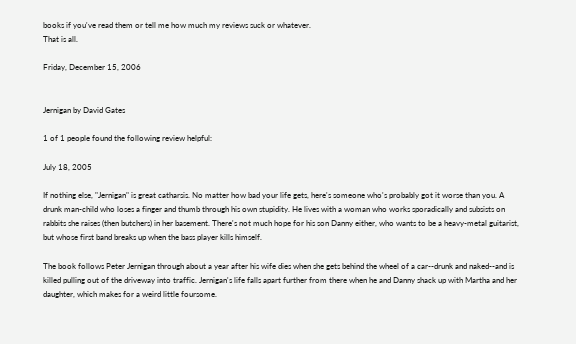books if you've read them or tell me how much my reviews suck or whatever.
That is all.

Friday, December 15, 2006


Jernigan by David Gates

1 of 1 people found the following review helpful:

July 18, 2005

If nothing else, "Jernigan" is great catharsis. No matter how bad your life gets, here's someone who's probably got it worse than you. A drunk man-child who loses a finger and thumb through his own stupidity. He lives with a woman who works sporadically and subsists on rabbits she raises (then butchers) in her basement. There's not much hope for his son Danny either, who wants to be a heavy-metal guitarist, but whose first band breaks up when the bass player kills himself.

The book follows Peter Jernigan through about a year after his wife dies when she gets behind the wheel of a car--drunk and naked--and is killed pulling out of the driveway into traffic. Jernigan's life falls apart further from there when he and Danny shack up with Martha and her daughter, which makes for a weird little foursome.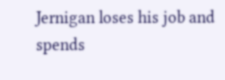Jernigan loses his job and spends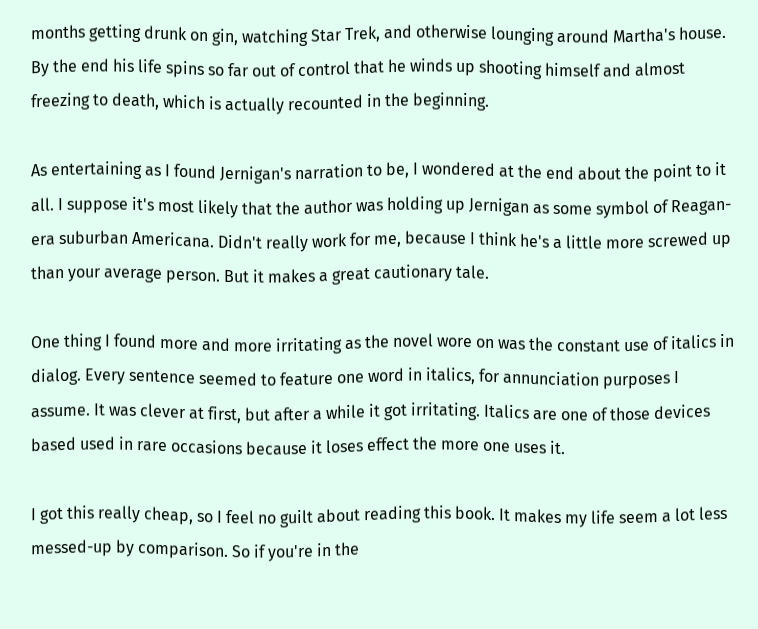months getting drunk on gin, watching Star Trek, and otherwise lounging around Martha's house. By the end his life spins so far out of control that he winds up shooting himself and almost freezing to death, which is actually recounted in the beginning.

As entertaining as I found Jernigan's narration to be, I wondered at the end about the point to it all. I suppose it's most likely that the author was holding up Jernigan as some symbol of Reagan-era suburban Americana. Didn't really work for me, because I think he's a little more screwed up than your average person. But it makes a great cautionary tale.

One thing I found more and more irritating as the novel wore on was the constant use of italics in dialog. Every sentence seemed to feature one word in italics, for annunciation purposes I assume. It was clever at first, but after a while it got irritating. Italics are one of those devices based used in rare occasions because it loses effect the more one uses it.

I got this really cheap, so I feel no guilt about reading this book. It makes my life seem a lot less messed-up by comparison. So if you're in the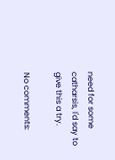need for some catharsis, I'd say to give this a try.

No comments: